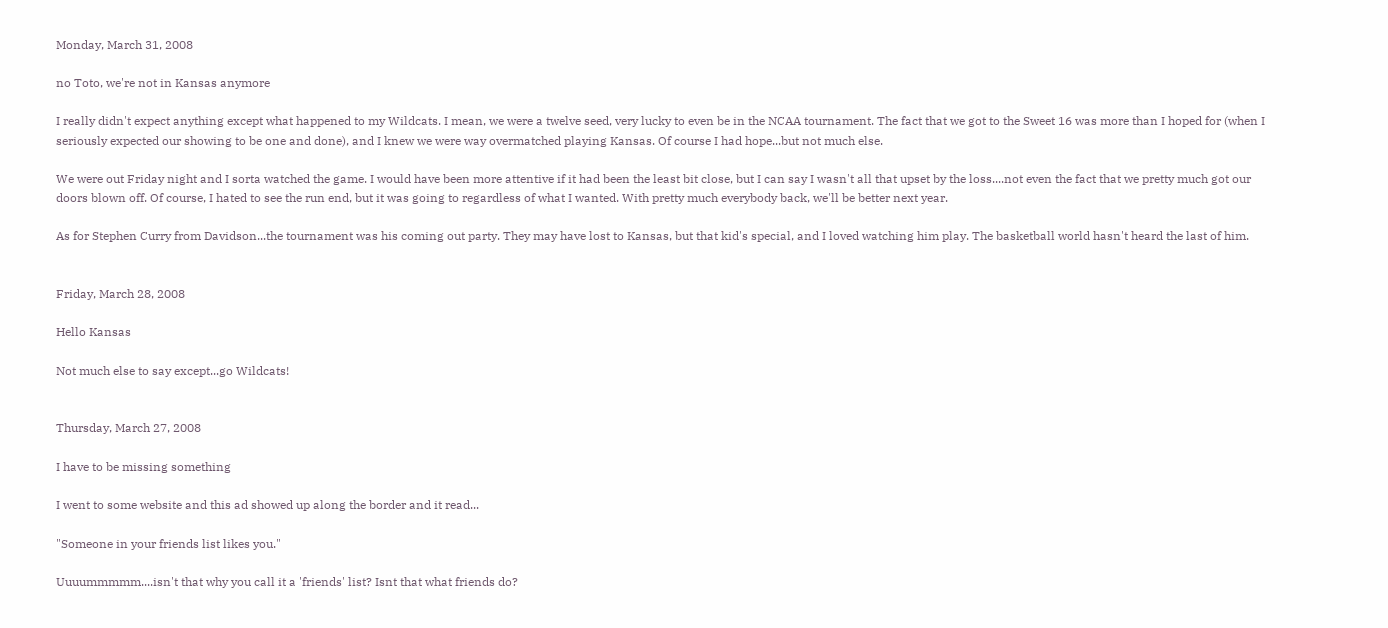Monday, March 31, 2008

no Toto, we're not in Kansas anymore

I really didn't expect anything except what happened to my Wildcats. I mean, we were a twelve seed, very lucky to even be in the NCAA tournament. The fact that we got to the Sweet 16 was more than I hoped for (when I seriously expected our showing to be one and done), and I knew we were way overmatched playing Kansas. Of course I had hope...but not much else.

We were out Friday night and I sorta watched the game. I would have been more attentive if it had been the least bit close, but I can say I wasn't all that upset by the loss....not even the fact that we pretty much got our doors blown off. Of course, I hated to see the run end, but it was going to regardless of what I wanted. With pretty much everybody back, we'll be better next year.

As for Stephen Curry from Davidson...the tournament was his coming out party. They may have lost to Kansas, but that kid's special, and I loved watching him play. The basketball world hasn't heard the last of him.


Friday, March 28, 2008

Hello Kansas

Not much else to say except...go Wildcats!


Thursday, March 27, 2008

I have to be missing something

I went to some website and this ad showed up along the border and it read...

"Someone in your friends list likes you."

Uuuummmmm....isn't that why you call it a 'friends' list? Isnt that what friends do?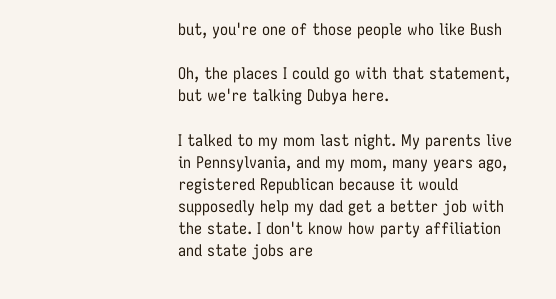but, you're one of those people who like Bush

Oh, the places I could go with that statement, but we're talking Dubya here.

I talked to my mom last night. My parents live in Pennsylvania, and my mom, many years ago, registered Republican because it would supposedly help my dad get a better job with the state. I don't know how party affiliation and state jobs are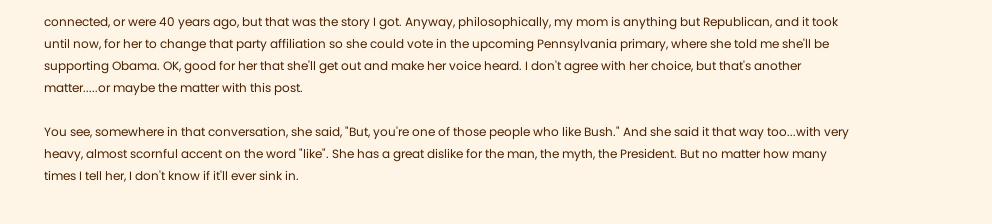connected, or were 40 years ago, but that was the story I got. Anyway, philosophically, my mom is anything but Republican, and it took until now, for her to change that party affiliation so she could vote in the upcoming Pennsylvania primary, where she told me she'll be supporting Obama. OK, good for her that she'll get out and make her voice heard. I don't agree with her choice, but that's another matter.....or maybe the matter with this post.

You see, somewhere in that conversation, she said, "But, you're one of those people who like Bush." And she said it that way too...with very heavy, almost scornful accent on the word "like". She has a great dislike for the man, the myth, the President. But no matter how many times I tell her, I don't know if it'll ever sink in.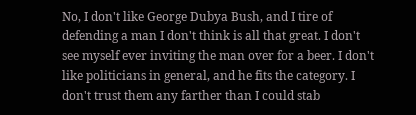No, I don't like George Dubya Bush, and I tire of defending a man I don't think is all that great. I don't see myself ever inviting the man over for a beer. I don't like politicians in general, and he fits the category. I don't trust them any farther than I could stab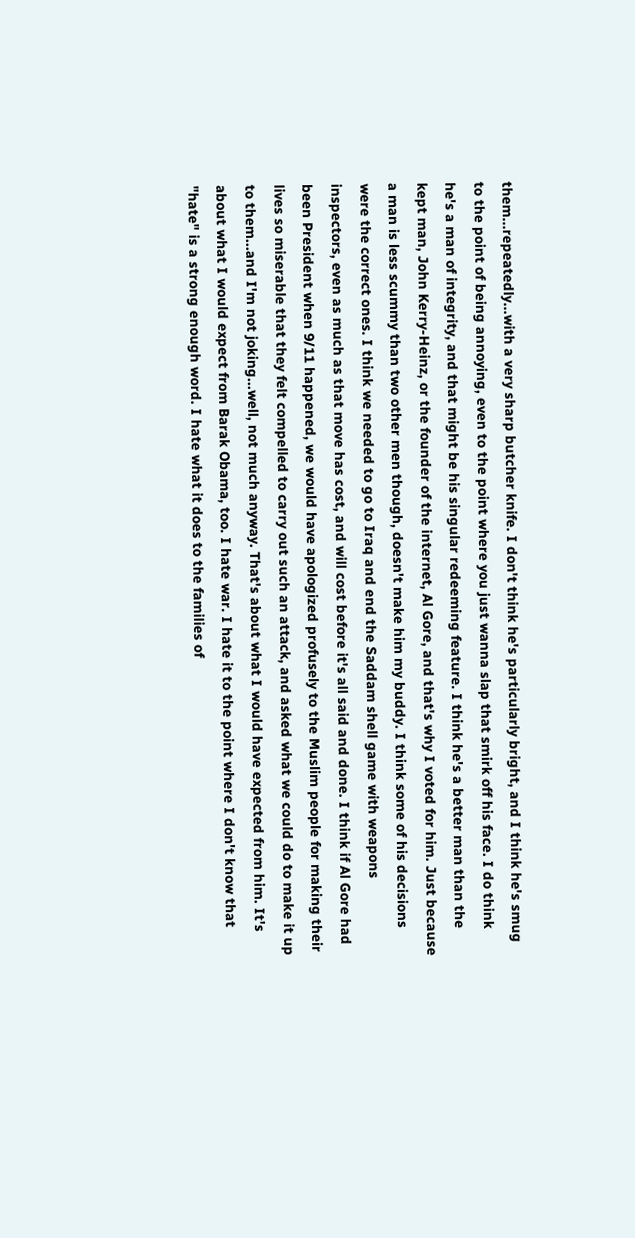them...repeatedly...with a very sharp butcher knife. I don't think he's particularly bright, and I think he's smug to the point of being annoying, even to the point where you just wanna slap that smirk off his face. I do think he's a man of integrity, and that might be his singular redeeming feature. I think he's a better man than the kept man, John Kerry-Heinz, or the founder of the internet, Al Gore, and that's why I voted for him. Just because a man is less scummy than two other men though, doesn't make him my buddy. I think some of his decisions were the correct ones. I think we needed to go to Iraq and end the Saddam shell game with weapons inspectors, even as much as that move has cost, and will cost before it's all said and done. I think if Al Gore had been President when 9/11 happened, we would have apologized profusely to the Muslim people for making their lives so miserable that they felt compelled to carry out such an attack, and asked what we could do to make it up to them...and I'm not joking...well, not much anyway. That's about what I would have expected from him. It's about what I would expect from Barak Obama, too. I hate war. I hate it to the point where I don't know that "hate" is a strong enough word. I hate what it does to the families of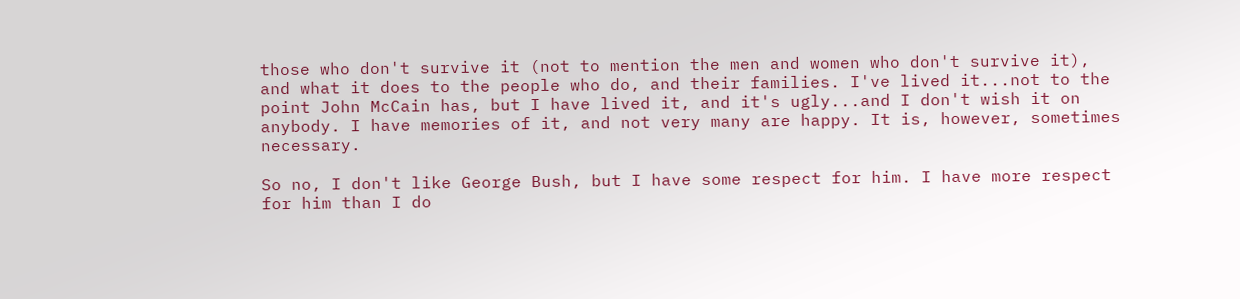those who don't survive it (not to mention the men and women who don't survive it), and what it does to the people who do, and their families. I've lived it...not to the point John McCain has, but I have lived it, and it's ugly...and I don't wish it on anybody. I have memories of it, and not very many are happy. It is, however, sometimes necessary.

So no, I don't like George Bush, but I have some respect for him. I have more respect for him than I do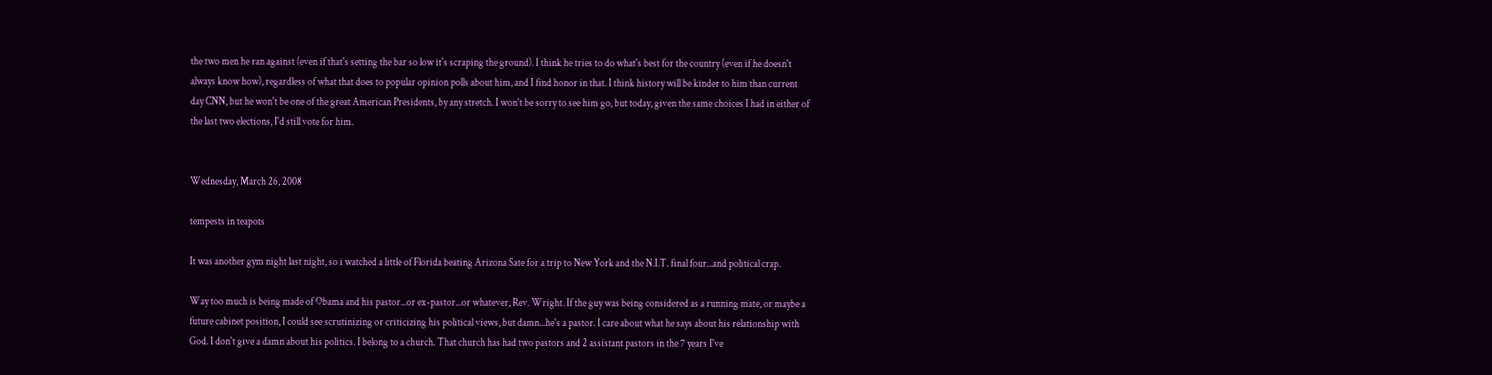the two men he ran against (even if that's setting the bar so low it's scraping the ground). I think he tries to do what's best for the country (even if he doesn't always know how), regardless of what that does to popular opinion polls about him, and I find honor in that. I think history will be kinder to him than current day CNN, but he won't be one of the great American Presidents, by any stretch. I won't be sorry to see him go, but today, given the same choices I had in either of the last two elections, I'd still vote for him.


Wednesday, March 26, 2008

tempests in teapots

It was another gym night last night, so i watched a little of Florida beating Arizona Sate for a trip to New York and the N.I.T. final four...and political crap.

Way too much is being made of Obama and his pastor...or ex-pastor...or whatever, Rev. Wright. If the guy was being considered as a running mate, or maybe a future cabinet position, I could see scrutinizing or criticizing his political views, but damn...he's a pastor. I care about what he says about his relationship with God. I don't give a damn about his politics. I belong to a church. That church has had two pastors and 2 assistant pastors in the 7 years I've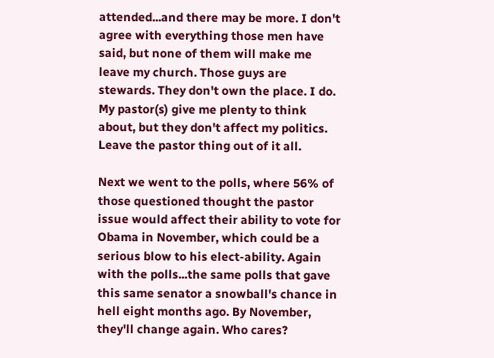attended...and there may be more. I don't agree with everything those men have said, but none of them will make me leave my church. Those guys are stewards. They don't own the place. I do. My pastor(s) give me plenty to think about, but they don't affect my politics. Leave the pastor thing out of it all.

Next we went to the polls, where 56% of those questioned thought the pastor issue would affect their ability to vote for Obama in November, which could be a serious blow to his elect-ability. Again with the polls...the same polls that gave this same senator a snowball's chance in hell eight months ago. By November, they'll change again. Who cares?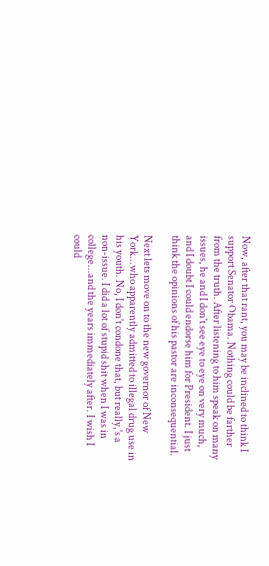Now, after that rant, you may be inclined to think I support Senator Obama. Nothing could be farther from the truth. After listening to him speak on many issues, he and I don't see eye to eye on very much, and I doubt I could endorse him for President. I just think the opinions of his pastor are inconsequential.

Next lets move on to the new governor of New York...who apparently admitted to illegal drug use in his youth. No, I don't condone that, but really,'s a non-issue. I did a lot of stupid shit when I was in college...and the years immediately after. I wish I could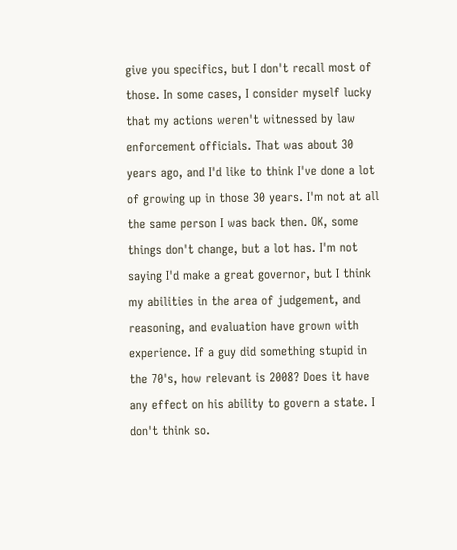give you specifics, but I don't recall most of those. In some cases, I consider myself lucky that my actions weren't witnessed by law enforcement officials. That was about 30 years ago, and I'd like to think I've done a lot of growing up in those 30 years. I'm not at all the same person I was back then. OK, some things don't change, but a lot has. I'm not saying I'd make a great governor, but I think my abilities in the area of judgement, and reasoning, and evaluation have grown with experience. If a guy did something stupid in the 70's, how relevant is 2008? Does it have any effect on his ability to govern a state. I don't think so.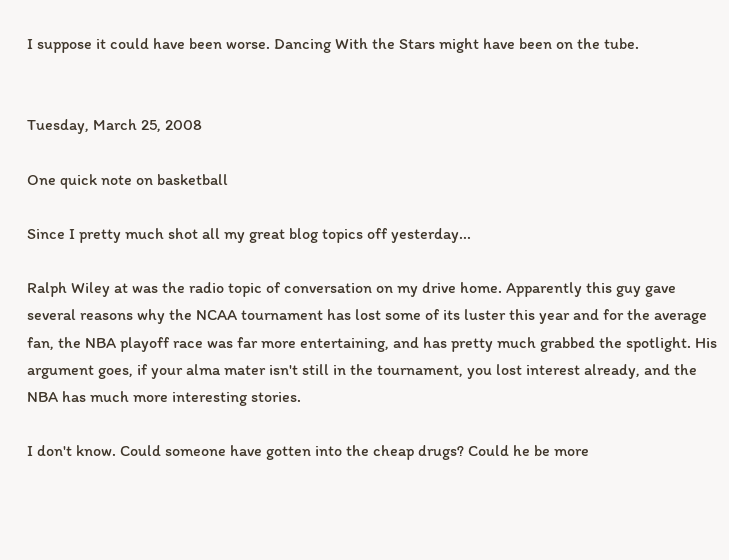I suppose it could have been worse. Dancing With the Stars might have been on the tube.


Tuesday, March 25, 2008

One quick note on basketball

Since I pretty much shot all my great blog topics off yesterday...

Ralph Wiley at was the radio topic of conversation on my drive home. Apparently this guy gave several reasons why the NCAA tournament has lost some of its luster this year and for the average fan, the NBA playoff race was far more entertaining, and has pretty much grabbed the spotlight. His argument goes, if your alma mater isn't still in the tournament, you lost interest already, and the NBA has much more interesting stories.

I don't know. Could someone have gotten into the cheap drugs? Could he be more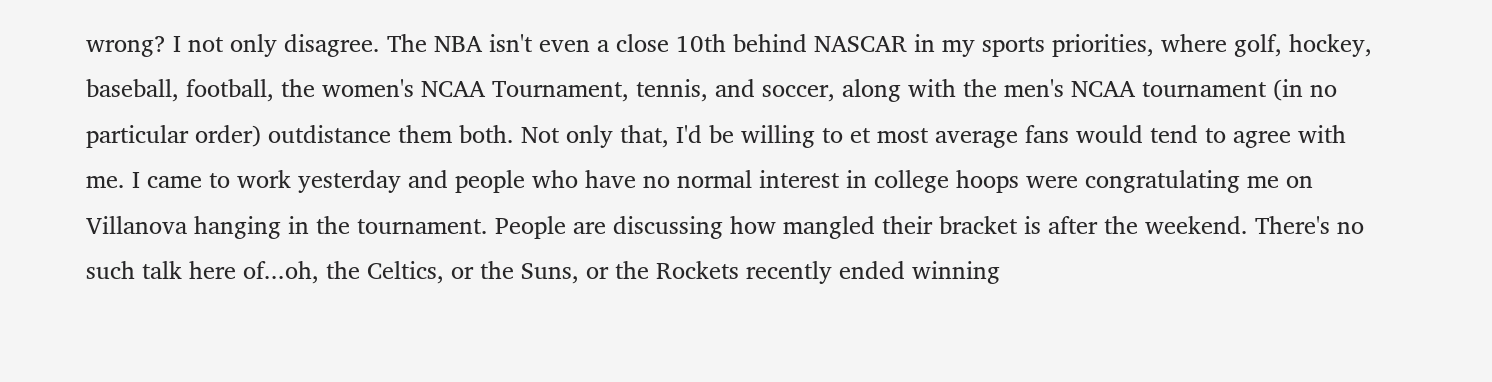wrong? I not only disagree. The NBA isn't even a close 10th behind NASCAR in my sports priorities, where golf, hockey, baseball, football, the women's NCAA Tournament, tennis, and soccer, along with the men's NCAA tournament (in no particular order) outdistance them both. Not only that, I'd be willing to et most average fans would tend to agree with me. I came to work yesterday and people who have no normal interest in college hoops were congratulating me on Villanova hanging in the tournament. People are discussing how mangled their bracket is after the weekend. There's no such talk here of...oh, the Celtics, or the Suns, or the Rockets recently ended winning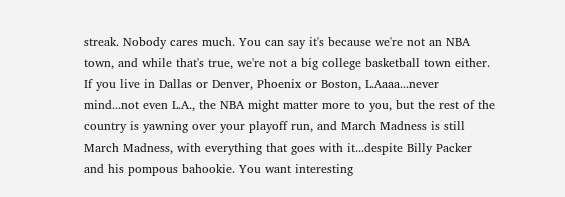streak. Nobody cares much. You can say it's because we're not an NBA town, and while that's true, we're not a big college basketball town either. If you live in Dallas or Denver, Phoenix or Boston, L.Aaaa...never mind...not even L.A., the NBA might matter more to you, but the rest of the country is yawning over your playoff run, and March Madness is still March Madness, with everything that goes with it...despite Billy Packer and his pompous bahookie. You want interesting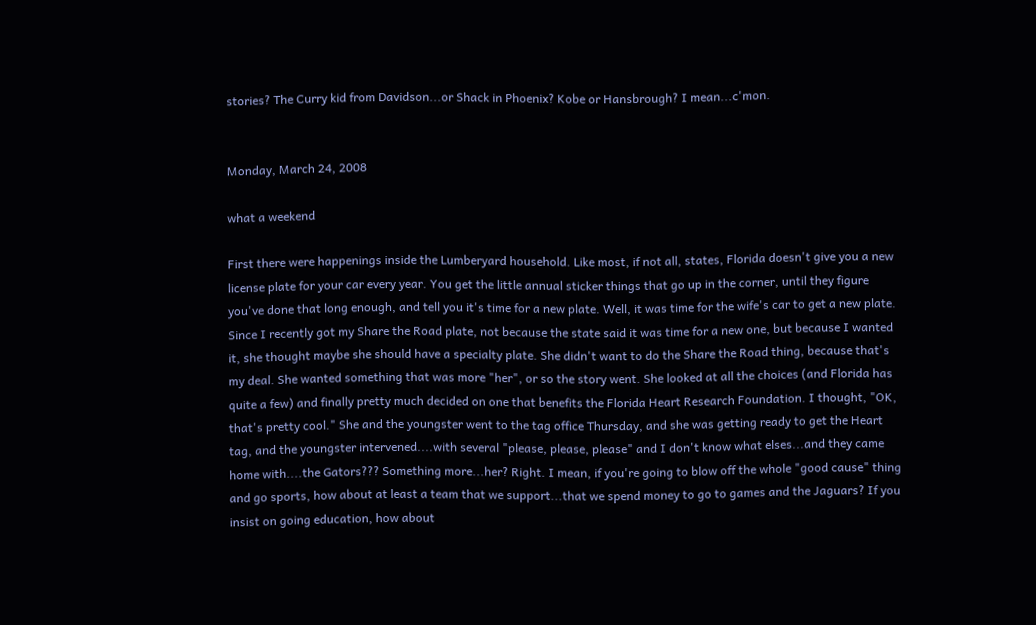stories? The Curry kid from Davidson...or Shack in Phoenix? Kobe or Hansbrough? I mean...c'mon.


Monday, March 24, 2008

what a weekend

First there were happenings inside the Lumberyard household. Like most, if not all, states, Florida doesn't give you a new license plate for your car every year. You get the little annual sticker things that go up in the corner, until they figure you've done that long enough, and tell you it's time for a new plate. Well, it was time for the wife's car to get a new plate. Since I recently got my Share the Road plate, not because the state said it was time for a new one, but because I wanted it, she thought maybe she should have a specialty plate. She didn't want to do the Share the Road thing, because that's my deal. She wanted something that was more "her", or so the story went. She looked at all the choices (and Florida has quite a few) and finally pretty much decided on one that benefits the Florida Heart Research Foundation. I thought, "OK, that's pretty cool." She and the youngster went to the tag office Thursday, and she was getting ready to get the Heart tag, and the youngster intervened....with several "please, please, please" and I don't know what elses...and they came home with....the Gators??? Something more...her? Right. I mean, if you're going to blow off the whole "good cause" thing and go sports, how about at least a team that we support...that we spend money to go to games and the Jaguars? If you insist on going education, how about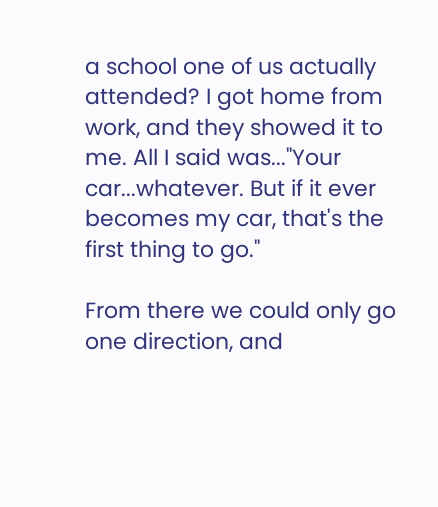a school one of us actually attended? I got home from work, and they showed it to me. All I said was..."Your car...whatever. But if it ever becomes my car, that's the first thing to go."

From there we could only go one direction, and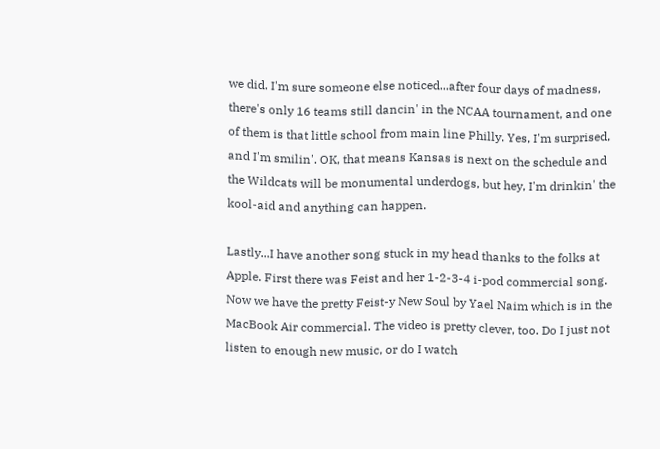we did. I'm sure someone else noticed...after four days of madness, there's only 16 teams still dancin' in the NCAA tournament, and one of them is that little school from main line Philly. Yes, I'm surprised, and I'm smilin'. OK, that means Kansas is next on the schedule and the Wildcats will be monumental underdogs, but hey, I'm drinkin' the kool-aid and anything can happen.

Lastly...I have another song stuck in my head thanks to the folks at Apple. First there was Feist and her 1-2-3-4 i-pod commercial song. Now we have the pretty Feist-y New Soul by Yael Naim which is in the MacBook Air commercial. The video is pretty clever, too. Do I just not listen to enough new music, or do I watch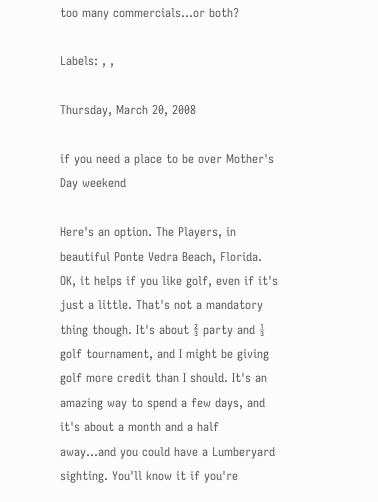too many commercials...or both?

Labels: , ,

Thursday, March 20, 2008

if you need a place to be over Mother's Day weekend

Here's an option. The Players, in beautiful Ponte Vedra Beach, Florida. OK, it helps if you like golf, even if it's just a little. That's not a mandatory thing though. It's about ⅔ party and ⅓ golf tournament, and I might be giving golf more credit than I should. It's an amazing way to spend a few days, and it's about a month and a half away...and you could have a Lumberyard sighting. You'll know it if you're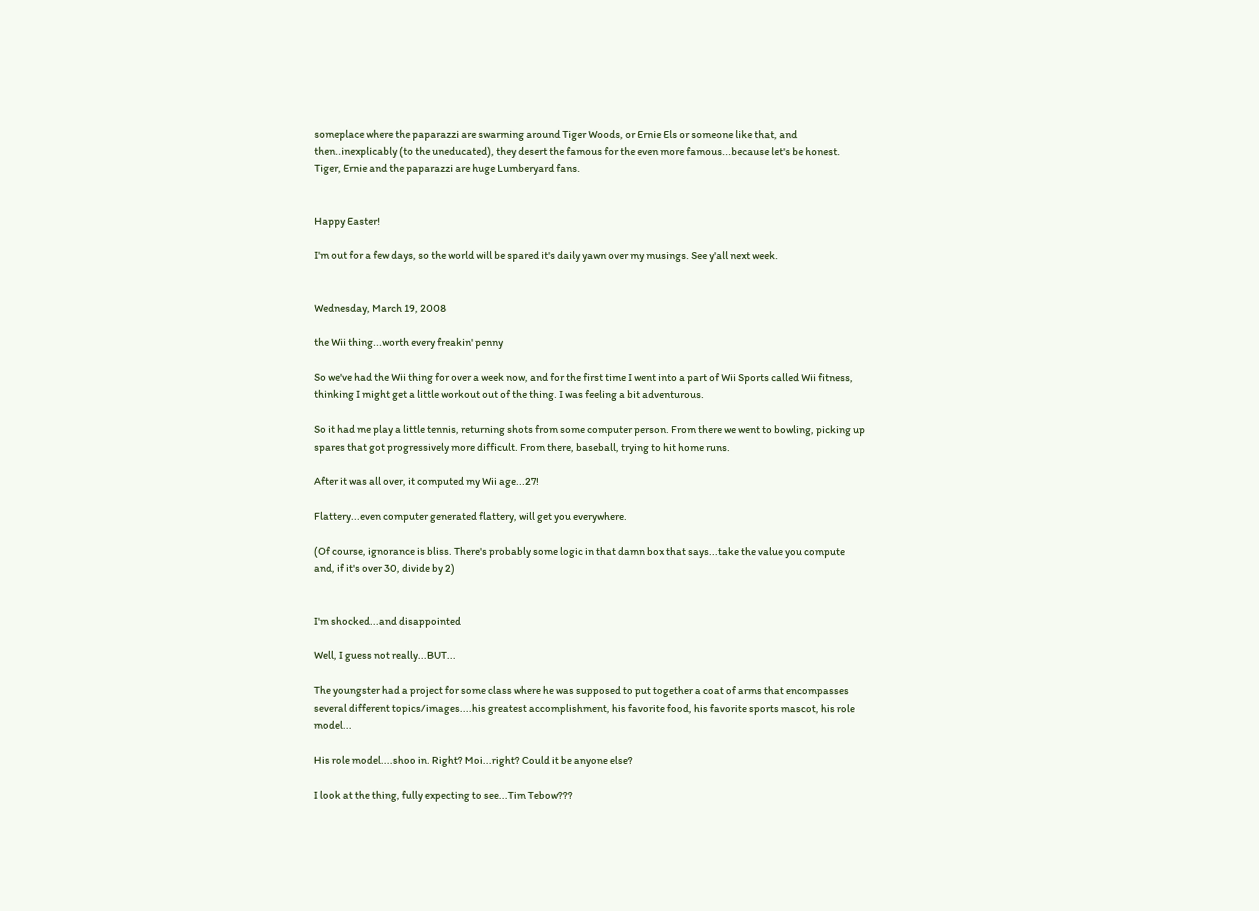someplace where the paparazzi are swarming around Tiger Woods, or Ernie Els or someone like that, and then..inexplicably (to the uneducated), they desert the famous for the even more famous...because let's be honest. Tiger, Ernie and the paparazzi are huge Lumberyard fans.


Happy Easter!

I'm out for a few days, so the world will be spared it's daily yawn over my musings. See y'all next week.


Wednesday, March 19, 2008

the Wii thing...worth every freakin' penny

So we've had the Wii thing for over a week now, and for the first time I went into a part of Wii Sports called Wii fitness, thinking I might get a little workout out of the thing. I was feeling a bit adventurous.

So it had me play a little tennis, returning shots from some computer person. From there we went to bowling, picking up spares that got progressively more difficult. From there, baseball, trying to hit home runs.

After it was all over, it computed my Wii age...27!

Flattery...even computer generated flattery, will get you everywhere.

(Of course, ignorance is bliss. There's probably some logic in that damn box that says...take the value you compute and, if it's over 30, divide by 2)


I'm shocked...and disappointed

Well, I guess not really...BUT...

The youngster had a project for some class where he was supposed to put together a coat of arms that encompasses several different topics/images....his greatest accomplishment, his favorite food, his favorite sports mascot, his role model...

His role model....shoo in. Right? Moi...right? Could it be anyone else?

I look at the thing, fully expecting to see...Tim Tebow???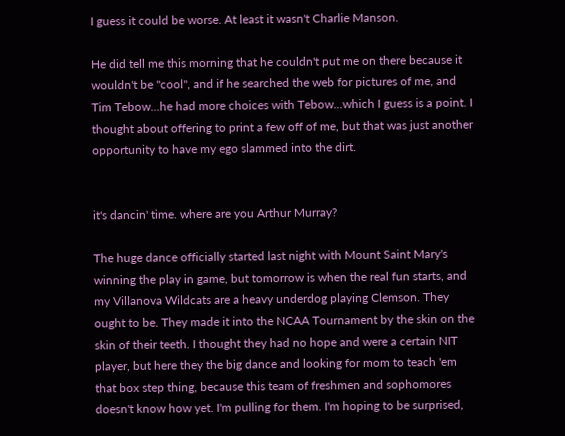I guess it could be worse. At least it wasn't Charlie Manson.

He did tell me this morning that he couldn't put me on there because it wouldn't be "cool", and if he searched the web for pictures of me, and Tim Tebow...he had more choices with Tebow...which I guess is a point. I thought about offering to print a few off of me, but that was just another opportunity to have my ego slammed into the dirt.


it's dancin' time. where are you Arthur Murray?

The huge dance officially started last night with Mount Saint Mary's winning the play in game, but tomorrow is when the real fun starts, and my Villanova Wildcats are a heavy underdog playing Clemson. They ought to be. They made it into the NCAA Tournament by the skin on the skin of their teeth. I thought they had no hope and were a certain NIT player, but here they the big dance and looking for mom to teach 'em that box step thing, because this team of freshmen and sophomores doesn't know how yet. I'm pulling for them. I'm hoping to be surprised,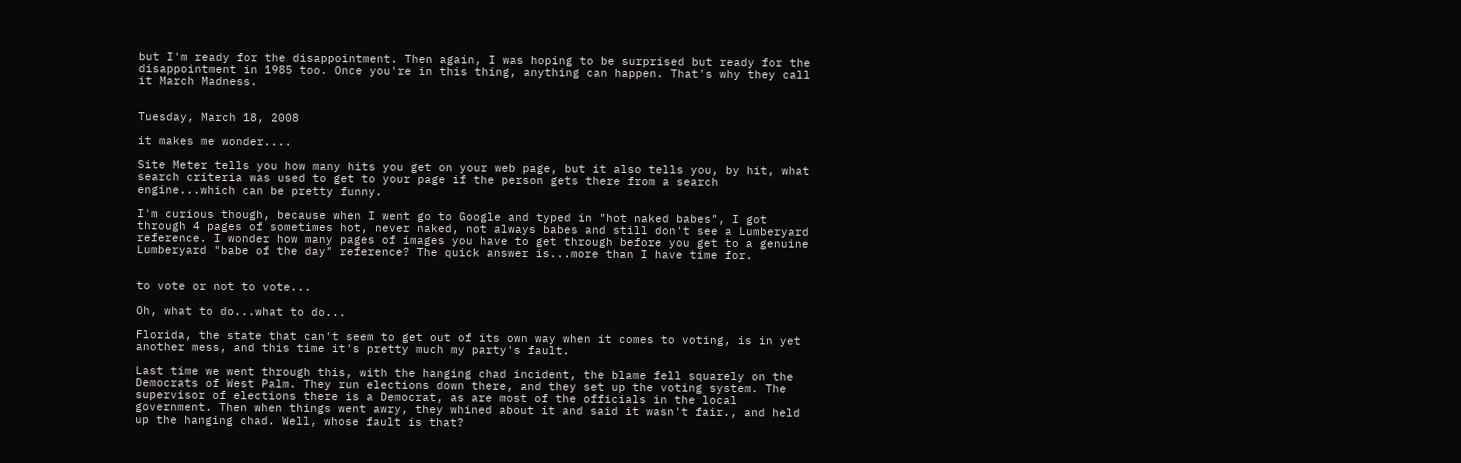but I'm ready for the disappointment. Then again, I was hoping to be surprised but ready for the disappointment in 1985 too. Once you're in this thing, anything can happen. That's why they call it March Madness.


Tuesday, March 18, 2008

it makes me wonder....

Site Meter tells you how many hits you get on your web page, but it also tells you, by hit, what search criteria was used to get to your page if the person gets there from a search engine...which can be pretty funny.

I'm curious though, because when I went go to Google and typed in "hot naked babes", I got through 4 pages of sometimes hot, never naked, not always babes and still don't see a Lumberyard reference. I wonder how many pages of images you have to get through before you get to a genuine Lumberyard "babe of the day" reference? The quick answer is...more than I have time for.


to vote or not to vote...

Oh, what to do...what to do...

Florida, the state that can't seem to get out of its own way when it comes to voting, is in yet another mess, and this time it's pretty much my party's fault.

Last time we went through this, with the hanging chad incident, the blame fell squarely on the Democrats of West Palm. They run elections down there, and they set up the voting system. The supervisor of elections there is a Democrat, as are most of the officials in the local government. Then when things went awry, they whined about it and said it wasn't fair., and held up the hanging chad. Well, whose fault is that?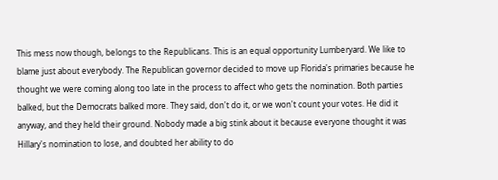This mess now though, belongs to the Republicans. This is an equal opportunity Lumberyard. We like to blame just about everybody. The Republican governor decided to move up Florida's primaries because he thought we were coming along too late in the process to affect who gets the nomination. Both parties balked, but the Democrats balked more. They said, don't do it, or we won't count your votes. He did it anyway, and they held their ground. Nobody made a big stink about it because everyone thought it was Hillary's nomination to lose, and doubted her ability to do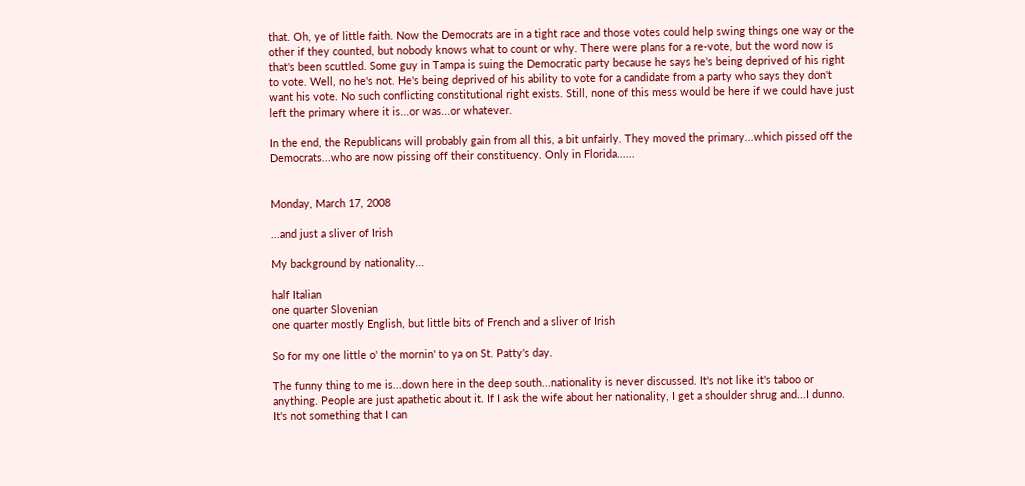that. Oh, ye of little faith. Now the Democrats are in a tight race and those votes could help swing things one way or the other if they counted, but nobody knows what to count or why. There were plans for a re-vote, but the word now is that's been scuttled. Some guy in Tampa is suing the Democratic party because he says he's being deprived of his right to vote. Well, no he's not. He's being deprived of his ability to vote for a candidate from a party who says they don't want his vote. No such conflicting constitutional right exists. Still, none of this mess would be here if we could have just left the primary where it is...or was...or whatever.

In the end, the Republicans will probably gain from all this, a bit unfairly. They moved the primary...which pissed off the Democrats...who are now pissing off their constituency. Only in Florida......


Monday, March 17, 2008

...and just a sliver of Irish

My background by nationality...

half Italian
one quarter Slovenian
one quarter mostly English, but little bits of French and a sliver of Irish

So for my one little o' the mornin' to ya on St. Patty's day.

The funny thing to me is...down here in the deep south...nationality is never discussed. It's not like it's taboo or anything. People are just apathetic about it. If I ask the wife about her nationality, I get a shoulder shrug and...I dunno. It's not something that I can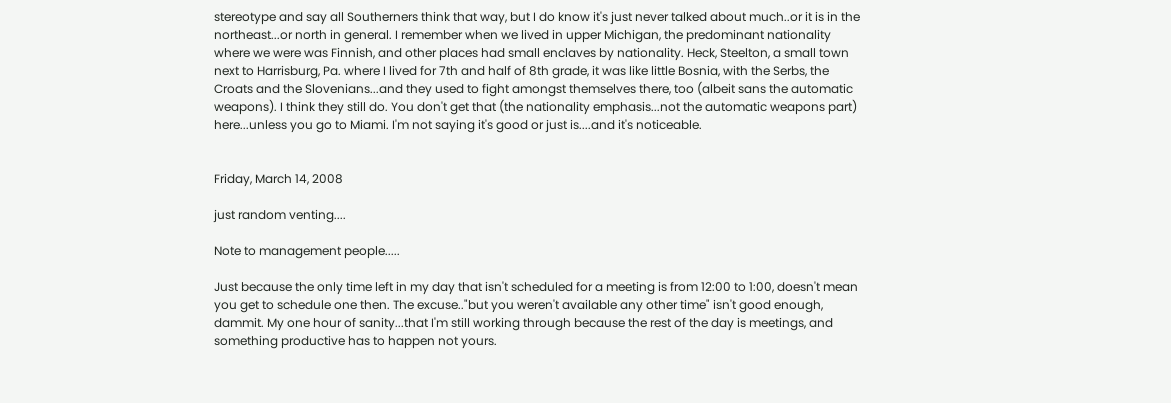stereotype and say all Southerners think that way, but I do know it's just never talked about much..or it is in the northeast...or north in general. I remember when we lived in upper Michigan, the predominant nationality where we were was Finnish, and other places had small enclaves by nationality. Heck, Steelton, a small town next to Harrisburg, Pa. where I lived for 7th and half of 8th grade, it was like little Bosnia, with the Serbs, the Croats and the Slovenians...and they used to fight amongst themselves there, too (albeit sans the automatic weapons). I think they still do. You don't get that (the nationality emphasis...not the automatic weapons part) here...unless you go to Miami. I'm not saying it's good or just is....and it's noticeable.


Friday, March 14, 2008

just random venting....

Note to management people.....

Just because the only time left in my day that isn't scheduled for a meeting is from 12:00 to 1:00, doesn't mean you get to schedule one then. The excuse.."but you weren't available any other time" isn't good enough, dammit. My one hour of sanity...that I'm still working through because the rest of the day is meetings, and something productive has to happen not yours.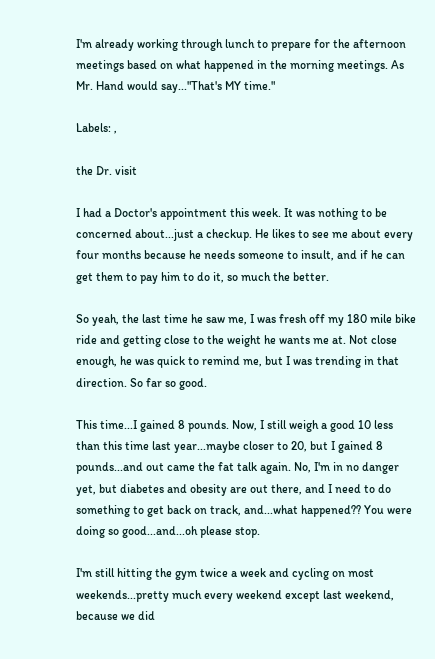I'm already working through lunch to prepare for the afternoon meetings based on what happened in the morning meetings. As Mr. Hand would say..."That's MY time."

Labels: ,

the Dr. visit

I had a Doctor's appointment this week. It was nothing to be concerned about...just a checkup. He likes to see me about every four months because he needs someone to insult, and if he can get them to pay him to do it, so much the better.

So yeah, the last time he saw me, I was fresh off my 180 mile bike ride and getting close to the weight he wants me at. Not close enough, he was quick to remind me, but I was trending in that direction. So far so good.

This time...I gained 8 pounds. Now, I still weigh a good 10 less than this time last year...maybe closer to 20, but I gained 8 pounds...and out came the fat talk again. No, I'm in no danger yet, but diabetes and obesity are out there, and I need to do something to get back on track, and...what happened?? You were doing so good...and...oh please stop.

I'm still hitting the gym twice a week and cycling on most weekends...pretty much every weekend except last weekend, because we did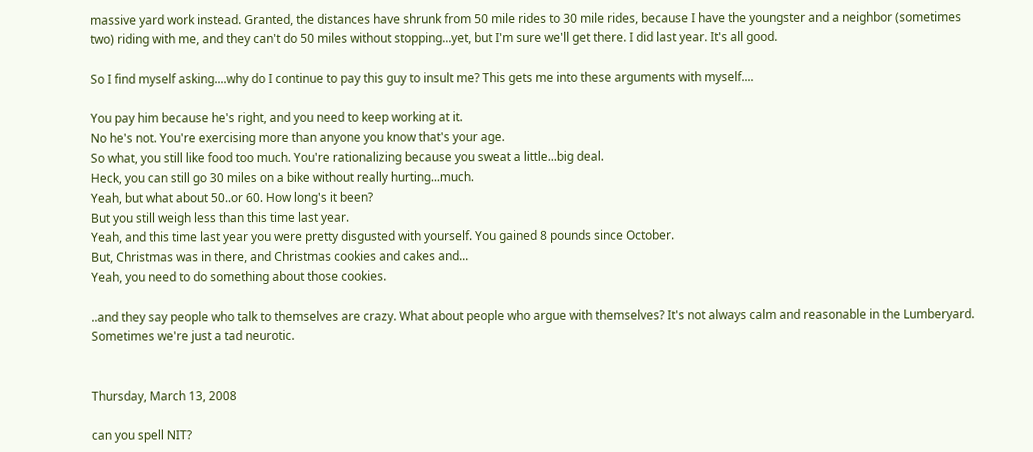massive yard work instead. Granted, the distances have shrunk from 50 mile rides to 30 mile rides, because I have the youngster and a neighbor (sometimes two) riding with me, and they can't do 50 miles without stopping...yet, but I'm sure we'll get there. I did last year. It's all good.

So I find myself asking....why do I continue to pay this guy to insult me? This gets me into these arguments with myself....

You pay him because he's right, and you need to keep working at it.
No he's not. You're exercising more than anyone you know that's your age.
So what, you still like food too much. You're rationalizing because you sweat a little...big deal.
Heck, you can still go 30 miles on a bike without really hurting...much.
Yeah, but what about 50..or 60. How long's it been?
But you still weigh less than this time last year.
Yeah, and this time last year you were pretty disgusted with yourself. You gained 8 pounds since October.
But, Christmas was in there, and Christmas cookies and cakes and...
Yeah, you need to do something about those cookies.

..and they say people who talk to themselves are crazy. What about people who argue with themselves? It's not always calm and reasonable in the Lumberyard. Sometimes we're just a tad neurotic.


Thursday, March 13, 2008

can you spell NIT?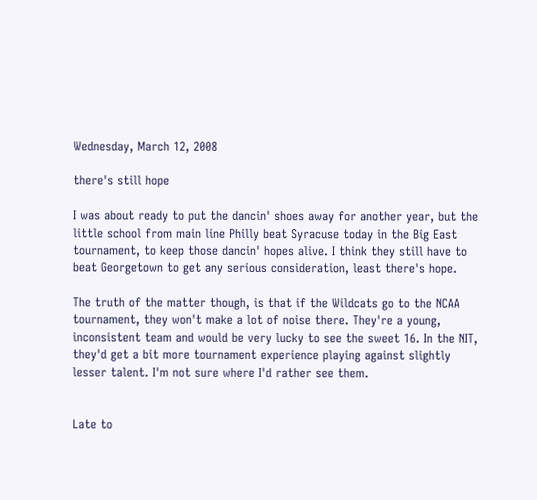Wednesday, March 12, 2008

there's still hope

I was about ready to put the dancin' shoes away for another year, but the little school from main line Philly beat Syracuse today in the Big East tournament, to keep those dancin' hopes alive. I think they still have to beat Georgetown to get any serious consideration, least there's hope.

The truth of the matter though, is that if the Wildcats go to the NCAA tournament, they won't make a lot of noise there. They're a young, inconsistent team and would be very lucky to see the sweet 16. In the NIT, they'd get a bit more tournament experience playing against slightly lesser talent. I'm not sure where I'd rather see them.


Late to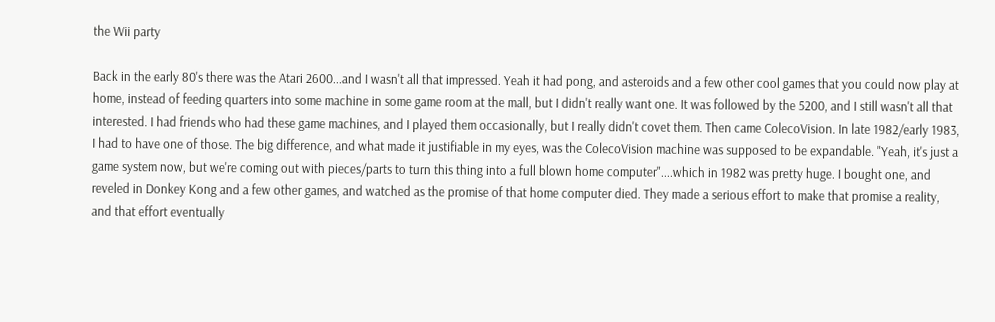the Wii party

Back in the early 80's there was the Atari 2600...and I wasn't all that impressed. Yeah it had pong, and asteroids and a few other cool games that you could now play at home, instead of feeding quarters into some machine in some game room at the mall, but I didn't really want one. It was followed by the 5200, and I still wasn't all that interested. I had friends who had these game machines, and I played them occasionally, but I really didn't covet them. Then came ColecoVision. In late 1982/early 1983, I had to have one of those. The big difference, and what made it justifiable in my eyes, was the ColecoVision machine was supposed to be expandable. "Yeah, it's just a game system now, but we're coming out with pieces/parts to turn this thing into a full blown home computer"....which in 1982 was pretty huge. I bought one, and reveled in Donkey Kong and a few other games, and watched as the promise of that home computer died. They made a serious effort to make that promise a reality, and that effort eventually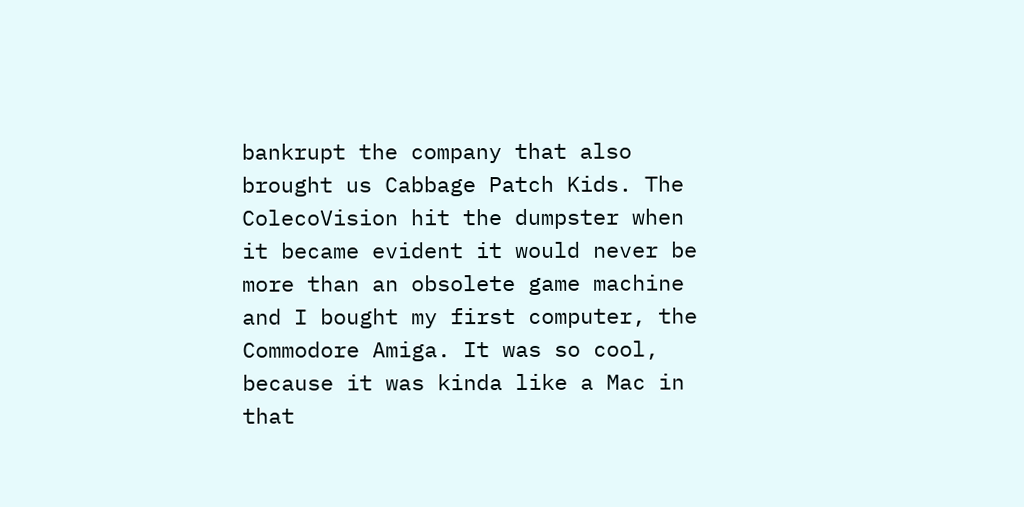bankrupt the company that also brought us Cabbage Patch Kids. The ColecoVision hit the dumpster when it became evident it would never be more than an obsolete game machine and I bought my first computer, the Commodore Amiga. It was so cool, because it was kinda like a Mac in that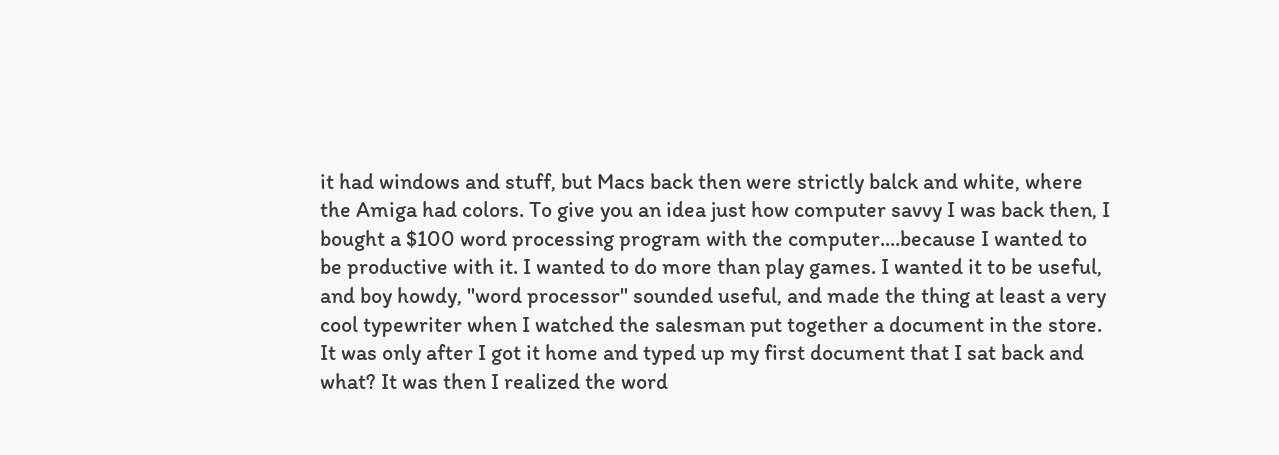it had windows and stuff, but Macs back then were strictly balck and white, where the Amiga had colors. To give you an idea just how computer savvy I was back then, I bought a $100 word processing program with the computer....because I wanted to be productive with it. I wanted to do more than play games. I wanted it to be useful, and boy howdy, "word processor" sounded useful, and made the thing at least a very cool typewriter when I watched the salesman put together a document in the store. It was only after I got it home and typed up my first document that I sat back and what? It was then I realized the word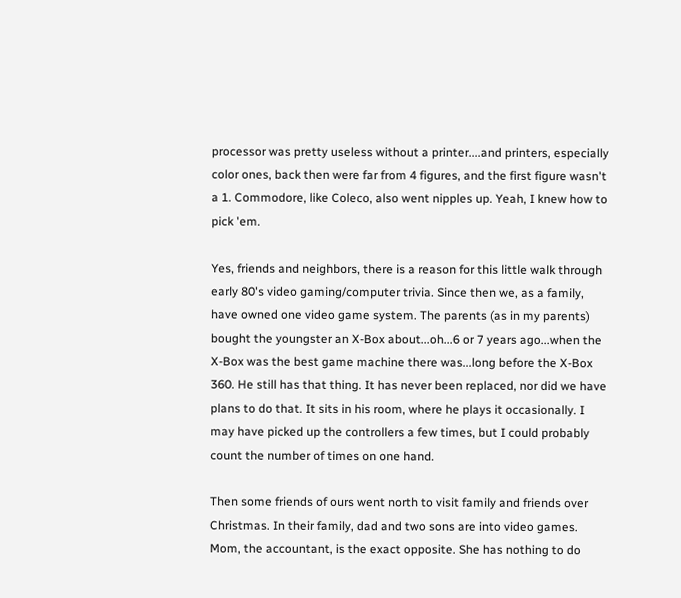processor was pretty useless without a printer....and printers, especially color ones, back then were far from 4 figures, and the first figure wasn't a 1. Commodore, like Coleco, also went nipples up. Yeah, I knew how to pick 'em.

Yes, friends and neighbors, there is a reason for this little walk through early 80's video gaming/computer trivia. Since then we, as a family, have owned one video game system. The parents (as in my parents) bought the youngster an X-Box about...oh...6 or 7 years ago...when the X-Box was the best game machine there was...long before the X-Box 360. He still has that thing. It has never been replaced, nor did we have plans to do that. It sits in his room, where he plays it occasionally. I may have picked up the controllers a few times, but I could probably count the number of times on one hand.

Then some friends of ours went north to visit family and friends over Christmas. In their family, dad and two sons are into video games. Mom, the accountant, is the exact opposite. She has nothing to do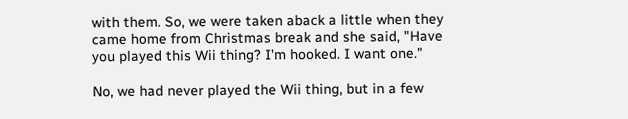with them. So, we were taken aback a little when they came home from Christmas break and she said, "Have you played this Wii thing? I'm hooked. I want one."

No, we had never played the Wii thing, but in a few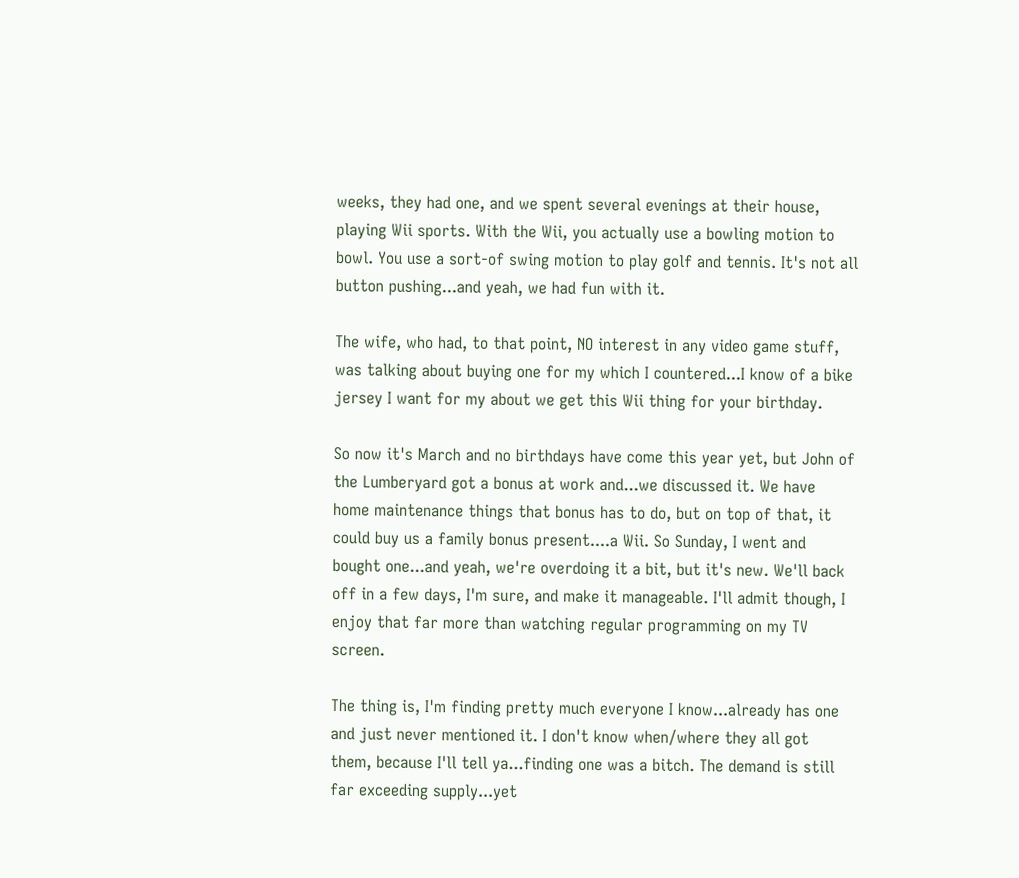weeks, they had one, and we spent several evenings at their house, playing Wii sports. With the Wii, you actually use a bowling motion to bowl. You use a sort-of swing motion to play golf and tennis. It's not all button pushing...and yeah, we had fun with it.

The wife, who had, to that point, NO interest in any video game stuff, was talking about buying one for my which I countered...I know of a bike jersey I want for my about we get this Wii thing for your birthday.

So now it's March and no birthdays have come this year yet, but John of the Lumberyard got a bonus at work and...we discussed it. We have home maintenance things that bonus has to do, but on top of that, it could buy us a family bonus present....a Wii. So Sunday, I went and bought one...and yeah, we're overdoing it a bit, but it's new. We'll back off in a few days, I'm sure, and make it manageable. I'll admit though, I enjoy that far more than watching regular programming on my TV screen.

The thing is, I'm finding pretty much everyone I know...already has one and just never mentioned it. I don't know when/where they all got them, because I'll tell ya...finding one was a bitch. The demand is still far exceeding supply...yet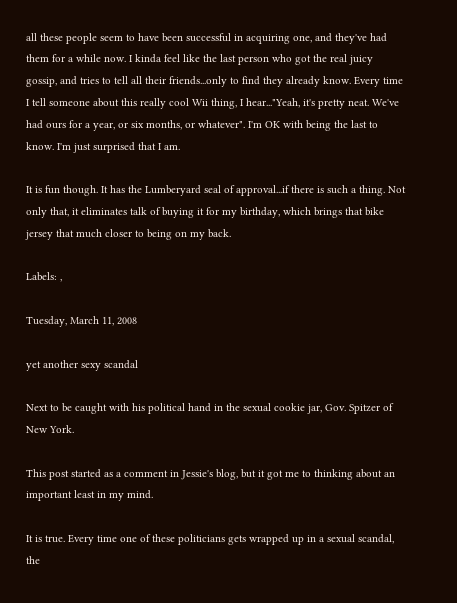all these people seem to have been successful in acquiring one, and they've had them for a while now. I kinda feel like the last person who got the real juicy gossip, and tries to tell all their friends...only to find they already know. Every time I tell someone about this really cool Wii thing, I hear..."Yeah, it's pretty neat. We've had ours for a year, or six months, or whatever". I'm OK with being the last to know. I'm just surprised that I am.

It is fun though. It has the Lumberyard seal of approval...if there is such a thing. Not only that, it eliminates talk of buying it for my birthday, which brings that bike jersey that much closer to being on my back.

Labels: ,

Tuesday, March 11, 2008

yet another sexy scandal

Next to be caught with his political hand in the sexual cookie jar, Gov. Spitzer of New York.

This post started as a comment in Jessie's blog, but it got me to thinking about an important least in my mind.

It is true. Every time one of these politicians gets wrapped up in a sexual scandal, the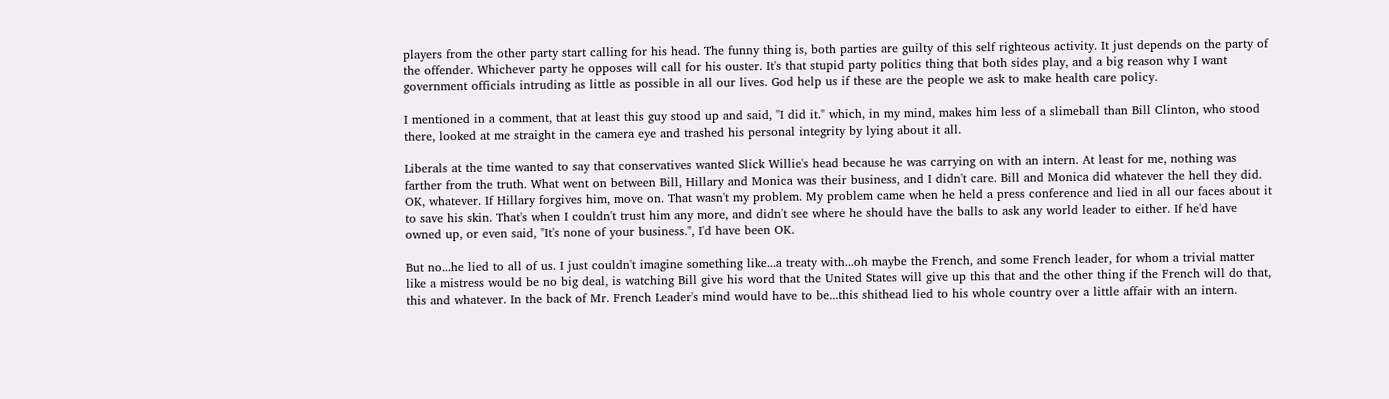players from the other party start calling for his head. The funny thing is, both parties are guilty of this self righteous activity. It just depends on the party of the offender. Whichever party he opposes will call for his ouster. It's that stupid party politics thing that both sides play, and a big reason why I want government officials intruding as little as possible in all our lives. God help us if these are the people we ask to make health care policy.

I mentioned in a comment, that at least this guy stood up and said, "I did it." which, in my mind, makes him less of a slimeball than Bill Clinton, who stood there, looked at me straight in the camera eye and trashed his personal integrity by lying about it all.

Liberals at the time wanted to say that conservatives wanted Slick Willie's head because he was carrying on with an intern. At least for me, nothing was farther from the truth. What went on between Bill, Hillary and Monica was their business, and I didn't care. Bill and Monica did whatever the hell they did. OK, whatever. If Hillary forgives him, move on. That wasn't my problem. My problem came when he held a press conference and lied in all our faces about it to save his skin. That's when I couldn't trust him any more, and didn't see where he should have the balls to ask any world leader to either. If he'd have owned up, or even said, "It's none of your business.", I'd have been OK.

But no...he lied to all of us. I just couldn't imagine something like...a treaty with...oh maybe the French, and some French leader, for whom a trivial matter like a mistress would be no big deal, is watching Bill give his word that the United States will give up this that and the other thing if the French will do that, this and whatever. In the back of Mr. French Leader's mind would have to be...this shithead lied to his whole country over a little affair with an intern.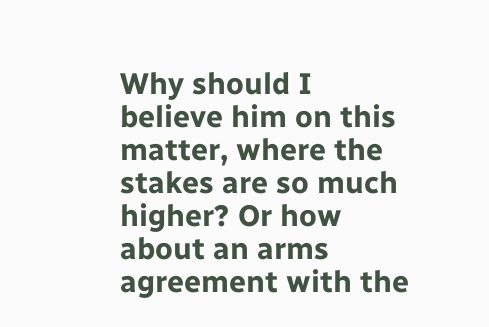Why should I believe him on this matter, where the stakes are so much higher? Or how about an arms agreement with the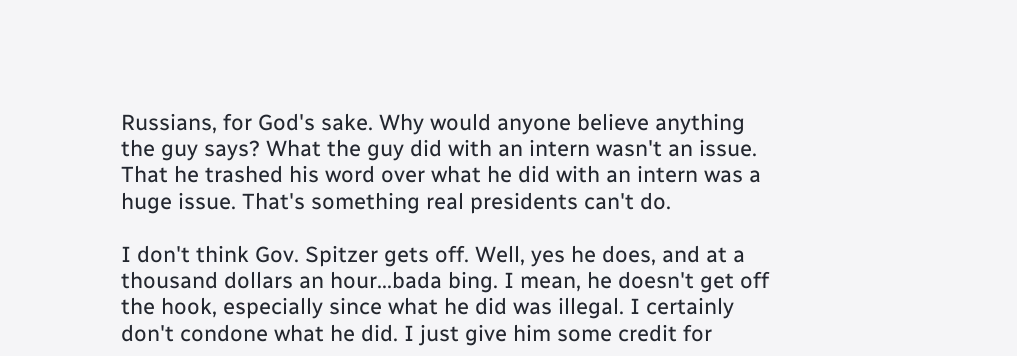Russians, for God's sake. Why would anyone believe anything the guy says? What the guy did with an intern wasn't an issue. That he trashed his word over what he did with an intern was a huge issue. That's something real presidents can't do.

I don't think Gov. Spitzer gets off. Well, yes he does, and at a thousand dollars an hour...bada bing. I mean, he doesn't get off the hook, especially since what he did was illegal. I certainly don't condone what he did. I just give him some credit for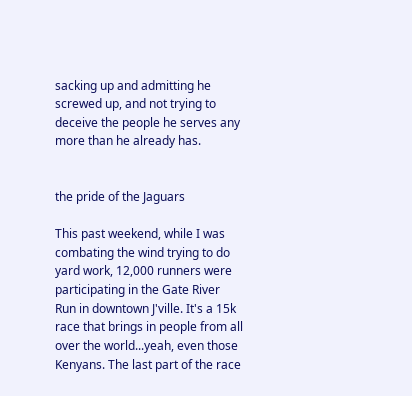sacking up and admitting he screwed up, and not trying to deceive the people he serves any more than he already has.


the pride of the Jaguars

This past weekend, while I was combating the wind trying to do yard work, 12,000 runners were participating in the Gate River Run in downtown J'ville. It's a 15k race that brings in people from all over the world...yeah, even those Kenyans. The last part of the race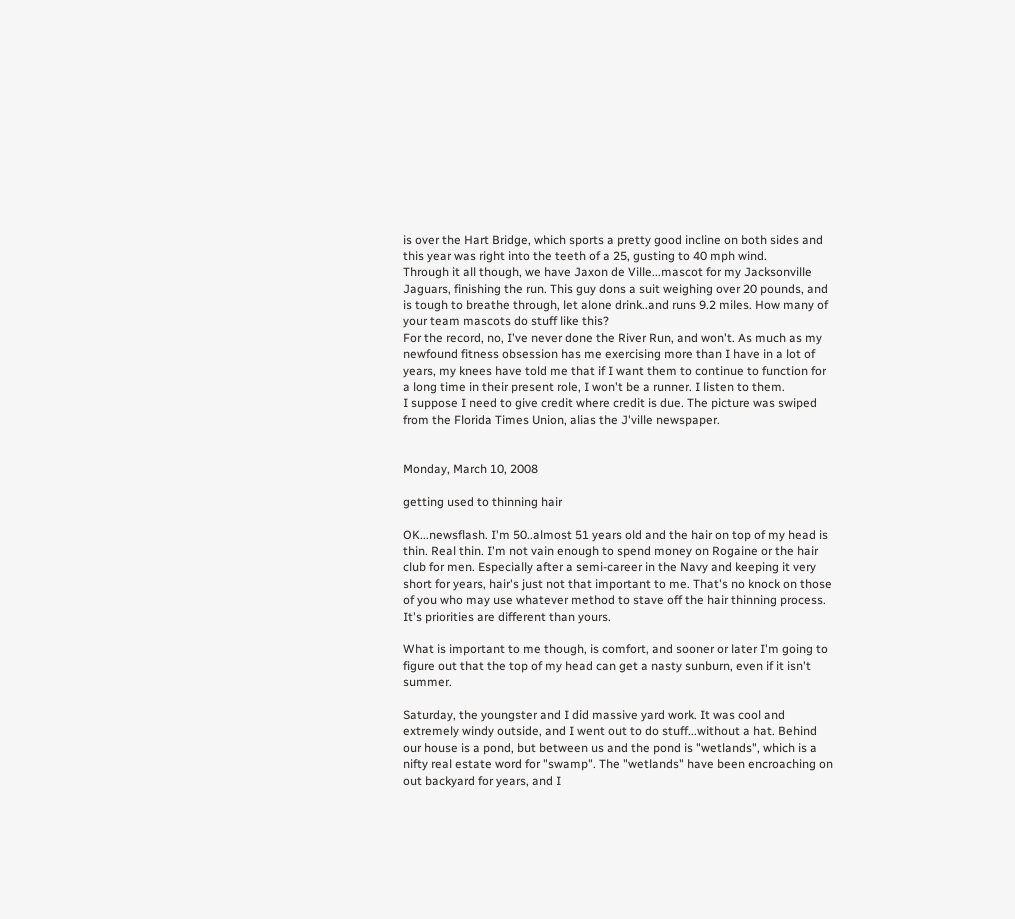is over the Hart Bridge, which sports a pretty good incline on both sides and this year was right into the teeth of a 25, gusting to 40 mph wind.
Through it all though, we have Jaxon de Ville...mascot for my Jacksonville Jaguars, finishing the run. This guy dons a suit weighing over 20 pounds, and is tough to breathe through, let alone drink..and runs 9.2 miles. How many of your team mascots do stuff like this?
For the record, no, I've never done the River Run, and won't. As much as my newfound fitness obsession has me exercising more than I have in a lot of years, my knees have told me that if I want them to continue to function for a long time in their present role, I won't be a runner. I listen to them.
I suppose I need to give credit where credit is due. The picture was swiped from the Florida Times Union, alias the J'ville newspaper.


Monday, March 10, 2008

getting used to thinning hair

OK...newsflash. I'm 50..almost 51 years old and the hair on top of my head is thin. Real thin. I'm not vain enough to spend money on Rogaine or the hair club for men. Especially after a semi-career in the Navy and keeping it very short for years, hair's just not that important to me. That's no knock on those of you who may use whatever method to stave off the hair thinning process. It's priorities are different than yours.

What is important to me though, is comfort, and sooner or later I'm going to figure out that the top of my head can get a nasty sunburn, even if it isn't summer.

Saturday, the youngster and I did massive yard work. It was cool and extremely windy outside, and I went out to do stuff...without a hat. Behind our house is a pond, but between us and the pond is "wetlands", which is a nifty real estate word for "swamp". The "wetlands" have been encroaching on out backyard for years, and I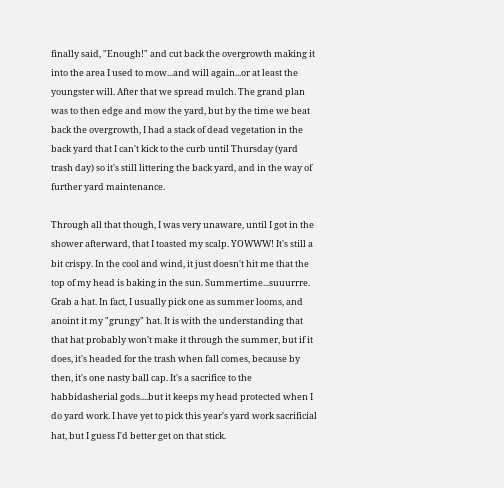finally said, "Enough!" and cut back the overgrowth making it into the area I used to mow...and will again...or at least the youngster will. After that we spread mulch. The grand plan was to then edge and mow the yard, but by the time we beat back the overgrowth, I had a stack of dead vegetation in the back yard that I can't kick to the curb until Thursday (yard trash day) so it's still littering the back yard, and in the way of further yard maintenance.

Through all that though, I was very unaware, until I got in the shower afterward, that I toasted my scalp. YOWWW! It's still a bit crispy. In the cool and wind, it just doesn't hit me that the top of my head is baking in the sun. Summertime...suuurrre. Grab a hat. In fact, I usually pick one as summer looms, and anoint it my "grungy" hat. It is with the understanding that that hat probably won't make it through the summer, but if it does, it's headed for the trash when fall comes, because by then, it's one nasty ball cap. It's a sacrifice to the habbidasherial gods....but it keeps my head protected when I do yard work. I have yet to pick this year's yard work sacrificial hat, but I guess I'd better get on that stick.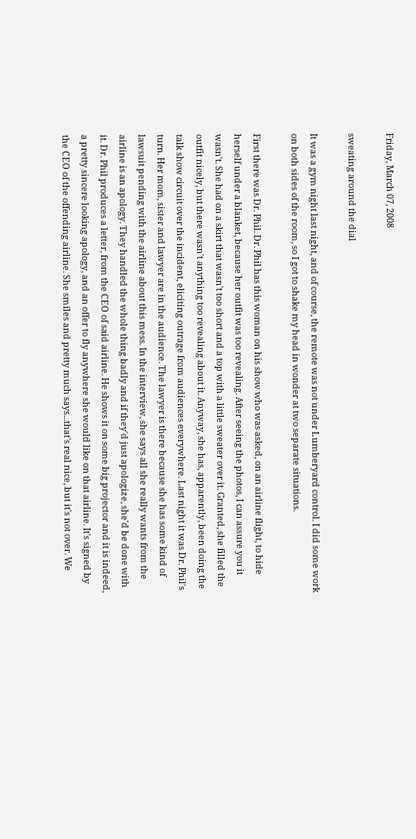Friday, March 07, 2008

sweating around the dial

It was a gym night last night, and of course, the remote was not under Lumberyard control. I did some work on both sides of the room, so I got to shake my head in wonder at two separate situations.

First there was Dr. Phil. Dr. Phil has this woman on his show who was asked, on an airline flight, to hide herself under a blanket, because her outfit was too revealing. After seeing the photos, I can assure you it wasn't. She had on a skirt that wasn't too short and a top with a little sweater over it. Granted, she filled the outfit nicely, but there wasn't anything too revealing about it. Anyway, she has, apparently, been doing the talk show circuit over the incident, eliciting outrage from audiences everywhere. Last night it was Dr. Phil's turn. Her mom, sister and lawyer are in the audience. The lawyer is there because she has some kind of lawsuit pending with the airline about this mess. In the interview, she says all she really wants from the airline is an apology. They handled the whole thing badly and if they'd just apologize, she'd be done with it. Dr. Phil produces a letter, from the CEO of said airline. He shows it on some big projector and it is indeed, a pretty sincere looking apology, and an offer to fly anywhere she would like on that airline. It's signed by the CEO of the offending airline. She smiles and pretty much says...that's real nice, but it's not over. We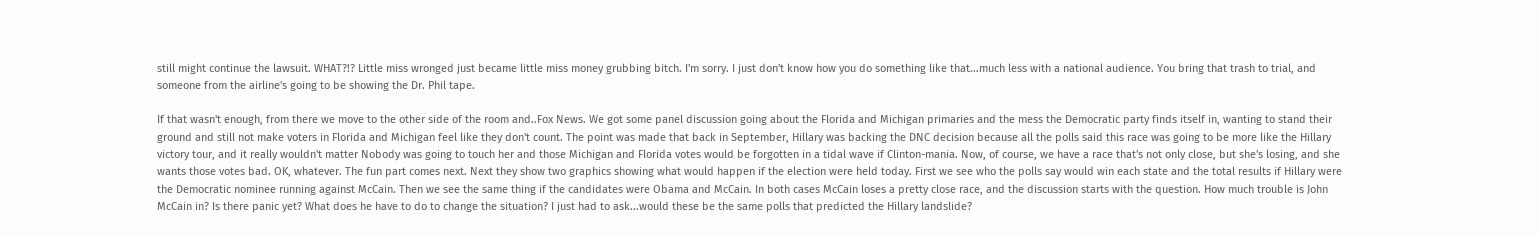still might continue the lawsuit. WHAT?!? Little miss wronged just became little miss money grubbing bitch. I'm sorry. I just don't know how you do something like that...much less with a national audience. You bring that trash to trial, and someone from the airline's going to be showing the Dr. Phil tape.

If that wasn't enough, from there we move to the other side of the room and..Fox News. We got some panel discussion going about the Florida and Michigan primaries and the mess the Democratic party finds itself in, wanting to stand their ground and still not make voters in Florida and Michigan feel like they don't count. The point was made that back in September, Hillary was backing the DNC decision because all the polls said this race was going to be more like the Hillary victory tour, and it really wouldn't matter Nobody was going to touch her and those Michigan and Florida votes would be forgotten in a tidal wave if Clinton-mania. Now, of course, we have a race that's not only close, but she's losing, and she wants those votes bad. OK, whatever. The fun part comes next. Next they show two graphics showing what would happen if the election were held today. First we see who the polls say would win each state and the total results if Hillary were the Democratic nominee running against McCain. Then we see the same thing if the candidates were Obama and McCain. In both cases McCain loses a pretty close race, and the discussion starts with the question. How much trouble is John McCain in? Is there panic yet? What does he have to do to change the situation? I just had to ask...would these be the same polls that predicted the Hillary landslide?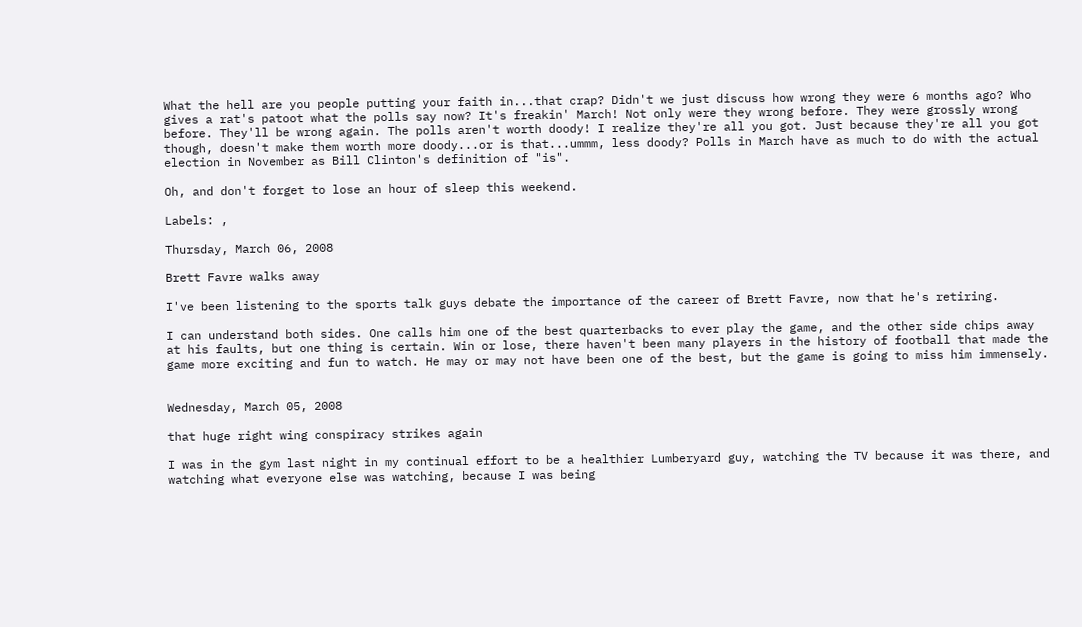What the hell are you people putting your faith in...that crap? Didn't we just discuss how wrong they were 6 months ago? Who gives a rat's patoot what the polls say now? It's freakin' March! Not only were they wrong before. They were grossly wrong before. They'll be wrong again. The polls aren't worth doody! I realize they're all you got. Just because they're all you got though, doesn't make them worth more doody...or is that...ummm, less doody? Polls in March have as much to do with the actual election in November as Bill Clinton's definition of "is".

Oh, and don't forget to lose an hour of sleep this weekend.

Labels: ,

Thursday, March 06, 2008

Brett Favre walks away

I've been listening to the sports talk guys debate the importance of the career of Brett Favre, now that he's retiring.

I can understand both sides. One calls him one of the best quarterbacks to ever play the game, and the other side chips away at his faults, but one thing is certain. Win or lose, there haven't been many players in the history of football that made the game more exciting and fun to watch. He may or may not have been one of the best, but the game is going to miss him immensely.


Wednesday, March 05, 2008

that huge right wing conspiracy strikes again

I was in the gym last night in my continual effort to be a healthier Lumberyard guy, watching the TV because it was there, and watching what everyone else was watching, because I was being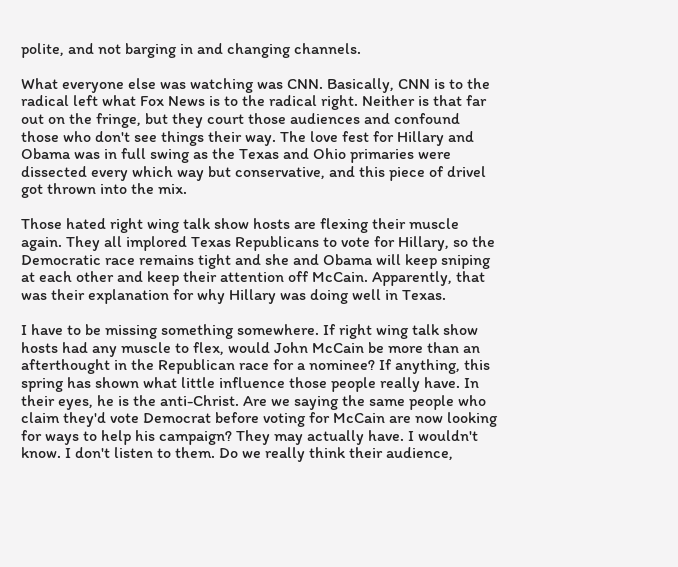polite, and not barging in and changing channels.

What everyone else was watching was CNN. Basically, CNN is to the radical left what Fox News is to the radical right. Neither is that far out on the fringe, but they court those audiences and confound those who don't see things their way. The love fest for Hillary and Obama was in full swing as the Texas and Ohio primaries were dissected every which way but conservative, and this piece of drivel got thrown into the mix.

Those hated right wing talk show hosts are flexing their muscle again. They all implored Texas Republicans to vote for Hillary, so the Democratic race remains tight and she and Obama will keep sniping at each other and keep their attention off McCain. Apparently, that was their explanation for why Hillary was doing well in Texas.

I have to be missing something somewhere. If right wing talk show hosts had any muscle to flex, would John McCain be more than an afterthought in the Republican race for a nominee? If anything, this spring has shown what little influence those people really have. In their eyes, he is the anti-Christ. Are we saying the same people who claim they'd vote Democrat before voting for McCain are now looking for ways to help his campaign? They may actually have. I wouldn't know. I don't listen to them. Do we really think their audience,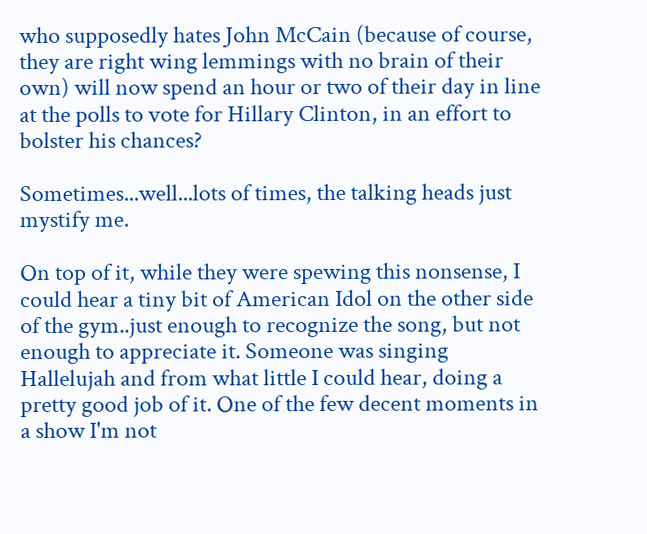who supposedly hates John McCain (because of course, they are right wing lemmings with no brain of their own) will now spend an hour or two of their day in line at the polls to vote for Hillary Clinton, in an effort to bolster his chances?

Sometimes...well...lots of times, the talking heads just mystify me.

On top of it, while they were spewing this nonsense, I could hear a tiny bit of American Idol on the other side of the gym..just enough to recognize the song, but not enough to appreciate it. Someone was singing Hallelujah and from what little I could hear, doing a pretty good job of it. One of the few decent moments in a show I'm not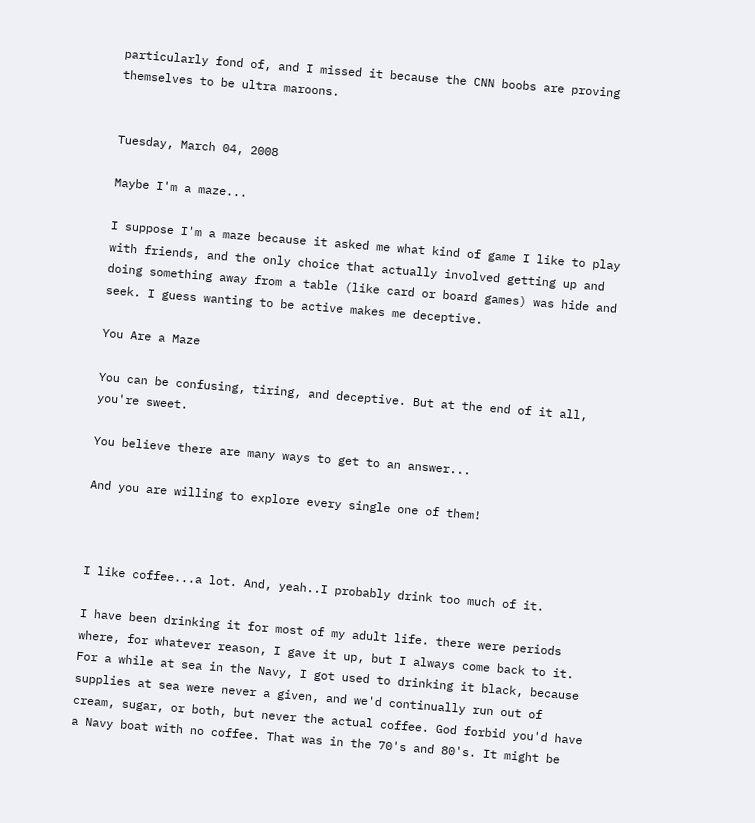particularly fond of, and I missed it because the CNN boobs are proving themselves to be ultra maroons.


Tuesday, March 04, 2008

Maybe I'm a maze...

I suppose I'm a maze because it asked me what kind of game I like to play with friends, and the only choice that actually involved getting up and doing something away from a table (like card or board games) was hide and seek. I guess wanting to be active makes me deceptive.

You Are a Maze

You can be confusing, tiring, and deceptive. But at the end of it all, you're sweet.

You believe there are many ways to get to an answer...

And you are willing to explore every single one of them!



I like coffee...a lot. And, yeah..I probably drink too much of it.

I have been drinking it for most of my adult life. there were periods where, for whatever reason, I gave it up, but I always come back to it. For a while at sea in the Navy, I got used to drinking it black, because supplies at sea were never a given, and we'd continually run out of cream, sugar, or both, but never the actual coffee. God forbid you'd have a Navy boat with no coffee. That was in the 70's and 80's. It might be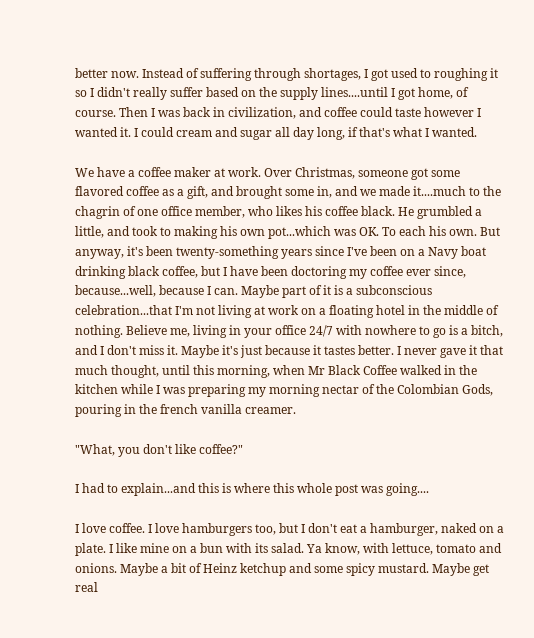better now. Instead of suffering through shortages, I got used to roughing it so I didn't really suffer based on the supply lines....until I got home, of course. Then I was back in civilization, and coffee could taste however I wanted it. I could cream and sugar all day long, if that's what I wanted.

We have a coffee maker at work. Over Christmas, someone got some flavored coffee as a gift, and brought some in, and we made it....much to the chagrin of one office member, who likes his coffee black. He grumbled a little, and took to making his own pot...which was OK. To each his own. But anyway, it's been twenty-something years since I've been on a Navy boat drinking black coffee, but I have been doctoring my coffee ever since, because...well, because I can. Maybe part of it is a subconscious celebration...that I'm not living at work on a floating hotel in the middle of nothing. Believe me, living in your office 24/7 with nowhere to go is a bitch, and I don't miss it. Maybe it's just because it tastes better. I never gave it that much thought, until this morning, when Mr Black Coffee walked in the kitchen while I was preparing my morning nectar of the Colombian Gods, pouring in the french vanilla creamer.

"What, you don't like coffee?"

I had to explain...and this is where this whole post was going....

I love coffee. I love hamburgers too, but I don't eat a hamburger, naked on a plate. I like mine on a bun with its salad. Ya know, with lettuce, tomato and onions. Maybe a bit of Heinz ketchup and some spicy mustard. Maybe get real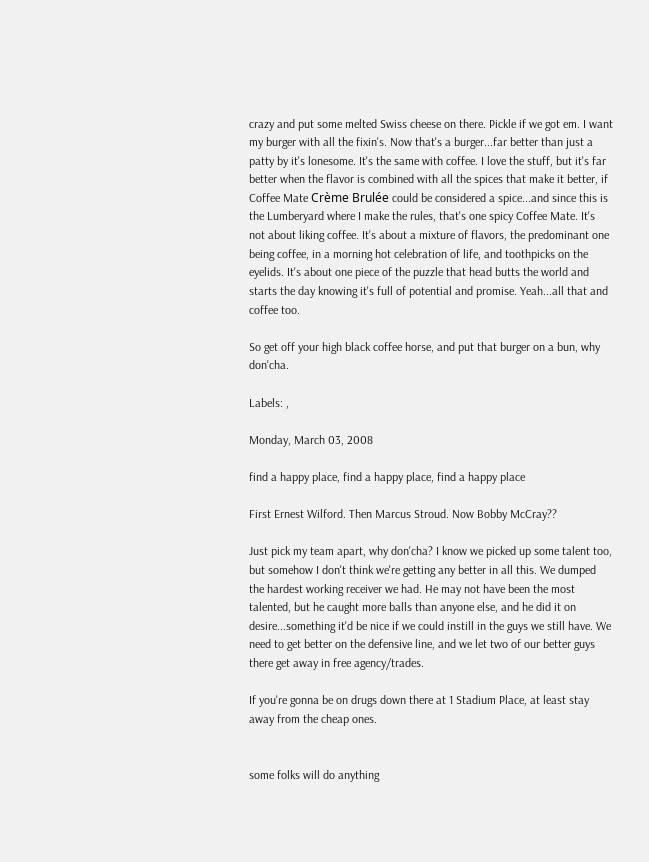crazy and put some melted Swiss cheese on there. Pickle if we got em. I want my burger with all the fixin's. Now that's a burger...far better than just a patty by it's lonesome. It's the same with coffee. I love the stuff, but it's far better when the flavor is combined with all the spices that make it better, if Coffee Mate Crème Brulée could be considered a spice...and since this is the Lumberyard where I make the rules, that's one spicy Coffee Mate. It's not about liking coffee. It's about a mixture of flavors, the predominant one being coffee, in a morning hot celebration of life, and toothpicks on the eyelids. It's about one piece of the puzzle that head butts the world and starts the day knowing it's full of potential and promise. Yeah...all that and coffee too.

So get off your high black coffee horse, and put that burger on a bun, why don'cha.

Labels: ,

Monday, March 03, 2008

find a happy place, find a happy place, find a happy place

First Ernest Wilford. Then Marcus Stroud. Now Bobby McCray??

Just pick my team apart, why don'cha? I know we picked up some talent too, but somehow I don't think we're getting any better in all this. We dumped the hardest working receiver we had. He may not have been the most talented, but he caught more balls than anyone else, and he did it on desire...something it'd be nice if we could instill in the guys we still have. We need to get better on the defensive line, and we let two of our better guys there get away in free agency/trades.

If you're gonna be on drugs down there at 1 Stadium Place, at least stay away from the cheap ones.


some folks will do anything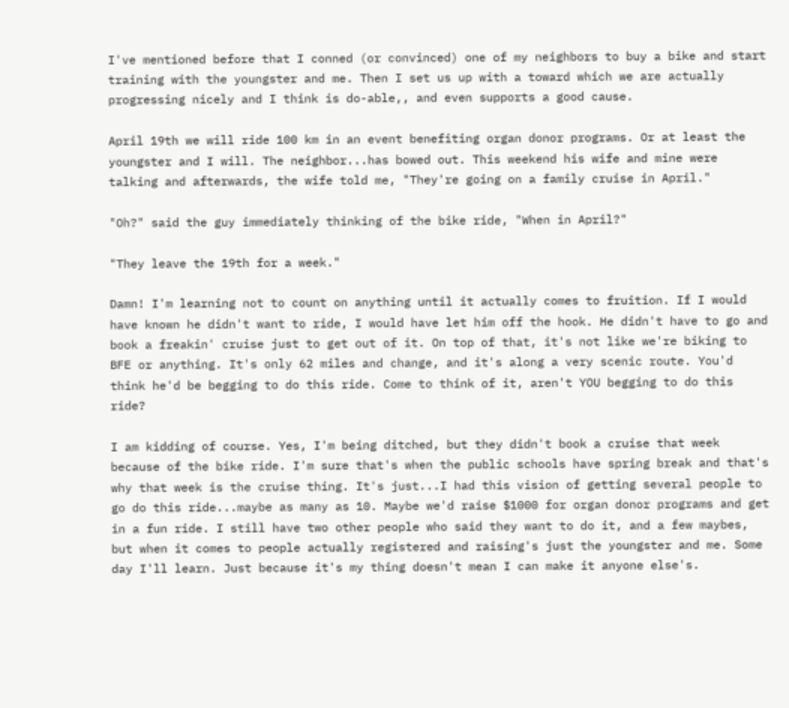I've mentioned before that I conned (or convinced) one of my neighbors to buy a bike and start training with the youngster and me. Then I set us up with a toward which we are actually progressing nicely and I think is do-able,, and even supports a good cause.

April 19th we will ride 100 km in an event benefiting organ donor programs. Or at least the youngster and I will. The neighbor...has bowed out. This weekend his wife and mine were talking and afterwards, the wife told me, "They're going on a family cruise in April."

"Oh?" said the guy immediately thinking of the bike ride, "When in April?"

"They leave the 19th for a week."

Damn! I'm learning not to count on anything until it actually comes to fruition. If I would have known he didn't want to ride, I would have let him off the hook. He didn't have to go and book a freakin' cruise just to get out of it. On top of that, it's not like we're biking to BFE or anything. It's only 62 miles and change, and it's along a very scenic route. You'd think he'd be begging to do this ride. Come to think of it, aren't YOU begging to do this ride?

I am kidding of course. Yes, I'm being ditched, but they didn't book a cruise that week because of the bike ride. I'm sure that's when the public schools have spring break and that's why that week is the cruise thing. It's just...I had this vision of getting several people to go do this ride...maybe as many as 10. Maybe we'd raise $1000 for organ donor programs and get in a fun ride. I still have two other people who said they want to do it, and a few maybes, but when it comes to people actually registered and raising's just the youngster and me. Some day I'll learn. Just because it's my thing doesn't mean I can make it anyone else's.